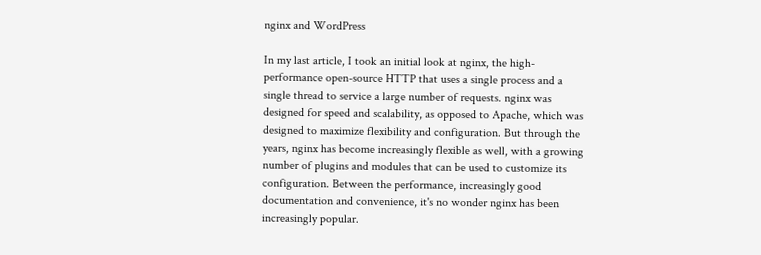nginx and WordPress

In my last article, I took an initial look at nginx, the high-performance open-source HTTP that uses a single process and a single thread to service a large number of requests. nginx was designed for speed and scalability, as opposed to Apache, which was designed to maximize flexibility and configuration. But through the years, nginx has become increasingly flexible as well, with a growing number of plugins and modules that can be used to customize its configuration. Between the performance, increasingly good documentation and convenience, it's no wonder nginx has been increasingly popular.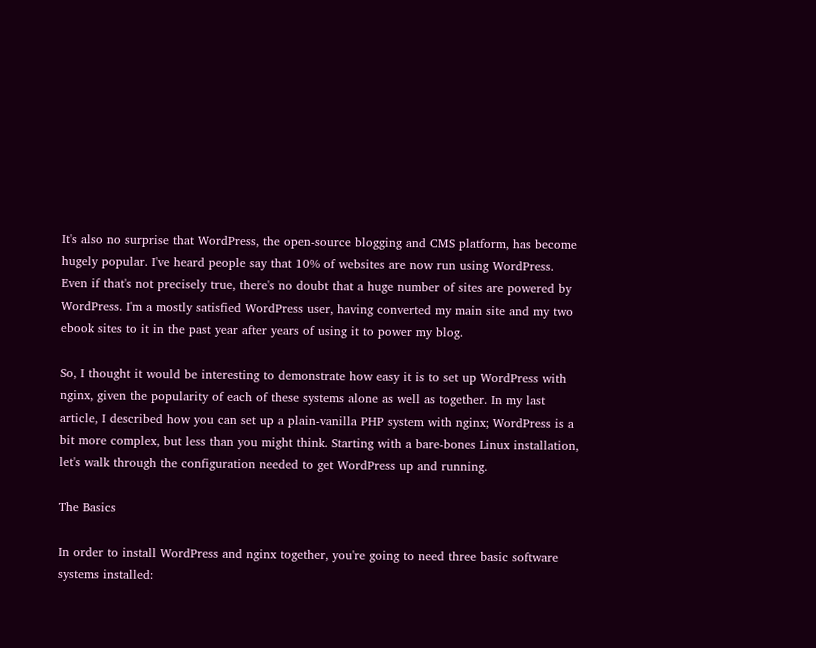It's also no surprise that WordPress, the open-source blogging and CMS platform, has become hugely popular. I've heard people say that 10% of websites are now run using WordPress. Even if that's not precisely true, there's no doubt that a huge number of sites are powered by WordPress. I'm a mostly satisfied WordPress user, having converted my main site and my two ebook sites to it in the past year after years of using it to power my blog.

So, I thought it would be interesting to demonstrate how easy it is to set up WordPress with nginx, given the popularity of each of these systems alone as well as together. In my last article, I described how you can set up a plain-vanilla PHP system with nginx; WordPress is a bit more complex, but less than you might think. Starting with a bare-bones Linux installation, let's walk through the configuration needed to get WordPress up and running.

The Basics

In order to install WordPress and nginx together, you're going to need three basic software systems installed: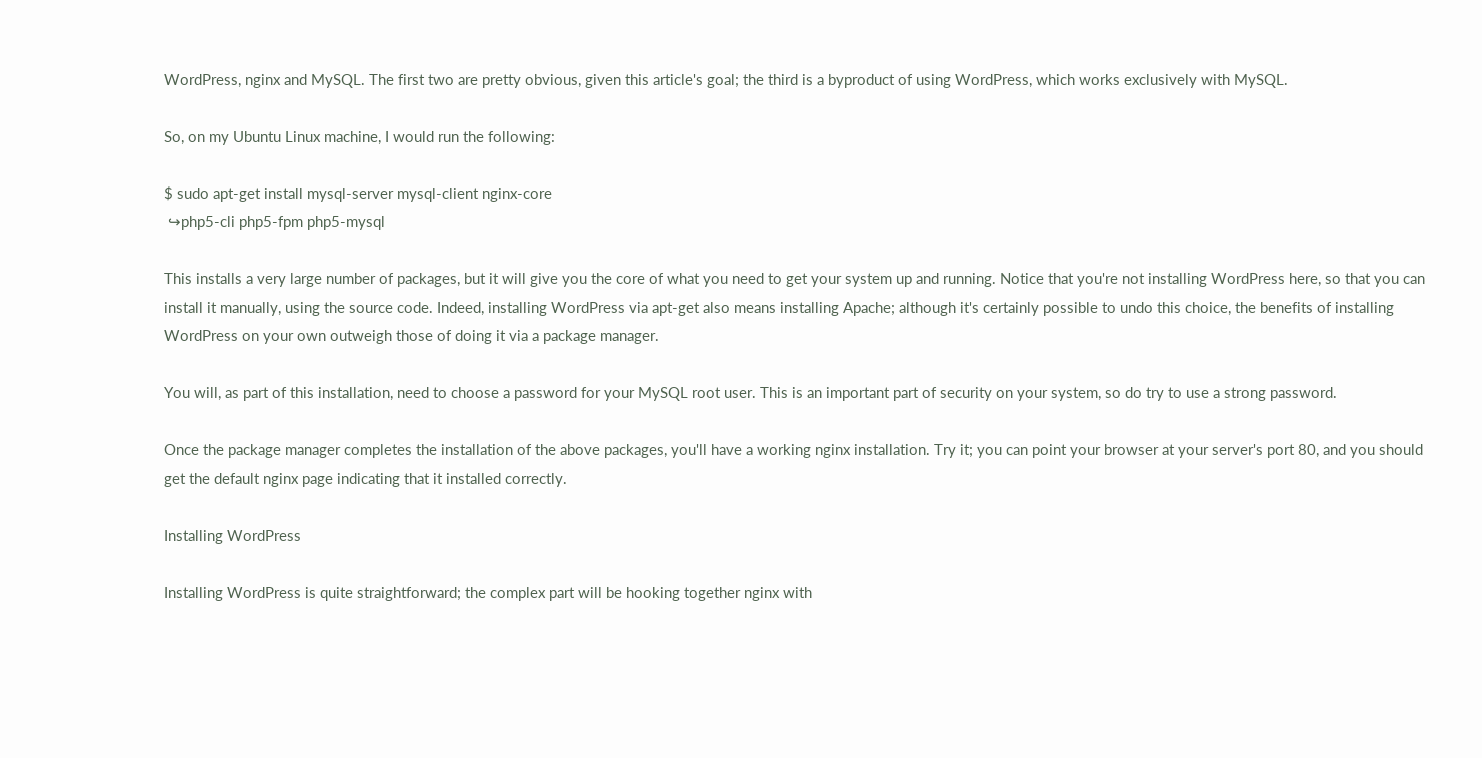WordPress, nginx and MySQL. The first two are pretty obvious, given this article's goal; the third is a byproduct of using WordPress, which works exclusively with MySQL.

So, on my Ubuntu Linux machine, I would run the following:

$ sudo apt-get install mysql-server mysql-client nginx-core
 ↪php5-cli php5-fpm php5-mysql

This installs a very large number of packages, but it will give you the core of what you need to get your system up and running. Notice that you're not installing WordPress here, so that you can install it manually, using the source code. Indeed, installing WordPress via apt-get also means installing Apache; although it's certainly possible to undo this choice, the benefits of installing WordPress on your own outweigh those of doing it via a package manager.

You will, as part of this installation, need to choose a password for your MySQL root user. This is an important part of security on your system, so do try to use a strong password.

Once the package manager completes the installation of the above packages, you'll have a working nginx installation. Try it; you can point your browser at your server's port 80, and you should get the default nginx page indicating that it installed correctly.

Installing WordPress

Installing WordPress is quite straightforward; the complex part will be hooking together nginx with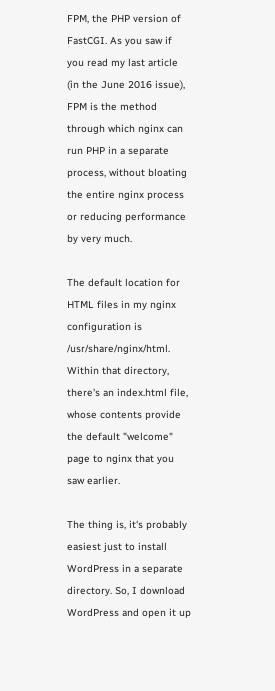FPM, the PHP version of FastCGI. As you saw if you read my last article (in the June 2016 issue), FPM is the method through which nginx can run PHP in a separate process, without bloating the entire nginx process or reducing performance by very much.

The default location for HTML files in my nginx configuration is /usr/share/nginx/html. Within that directory, there's an index.html file, whose contents provide the default "welcome" page to nginx that you saw earlier.

The thing is, it's probably easiest just to install WordPress in a separate directory. So, I download WordPress and open it up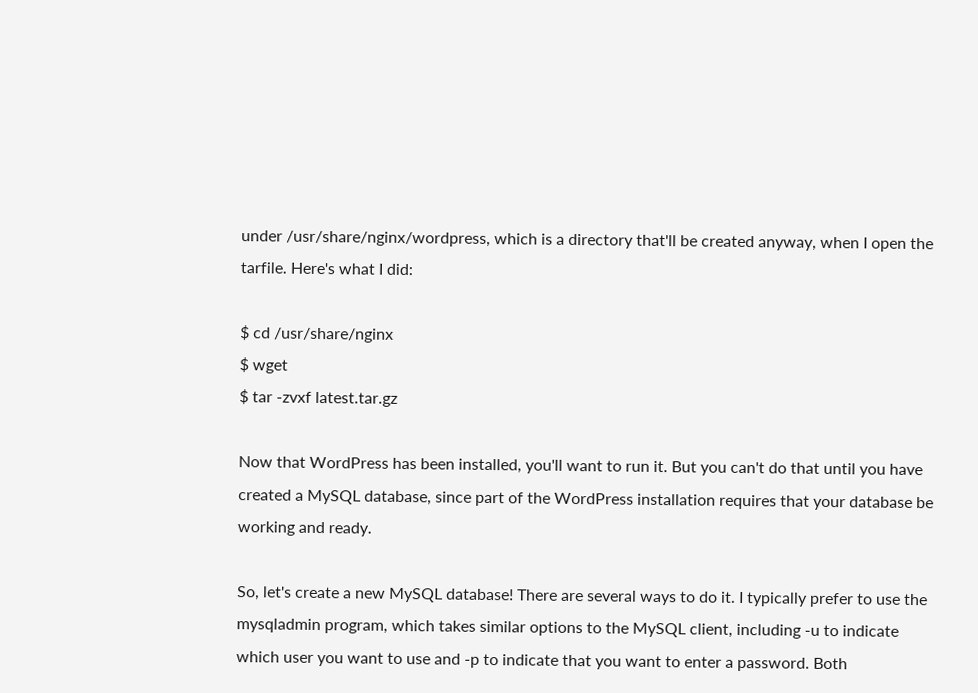under /usr/share/nginx/wordpress, which is a directory that'll be created anyway, when I open the tarfile. Here's what I did:

$ cd /usr/share/nginx
$ wget
$ tar -zvxf latest.tar.gz

Now that WordPress has been installed, you'll want to run it. But you can't do that until you have created a MySQL database, since part of the WordPress installation requires that your database be working and ready.

So, let's create a new MySQL database! There are several ways to do it. I typically prefer to use the mysqladmin program, which takes similar options to the MySQL client, including -u to indicate which user you want to use and -p to indicate that you want to enter a password. Both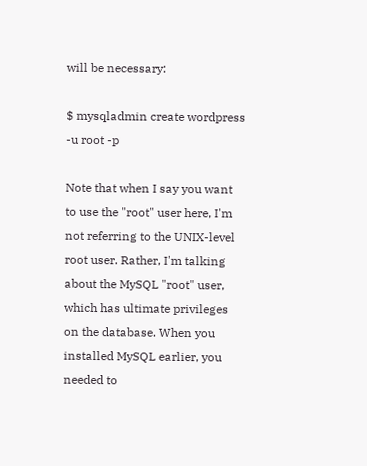will be necessary:

$ mysqladmin create wordpress -u root -p

Note that when I say you want to use the "root" user here, I'm not referring to the UNIX-level root user. Rather, I'm talking about the MySQL "root" user, which has ultimate privileges on the database. When you installed MySQL earlier, you needed to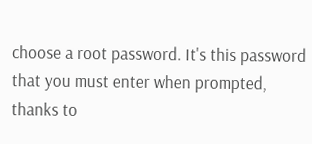choose a root password. It's this password that you must enter when prompted, thanks to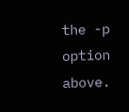the -p option above.